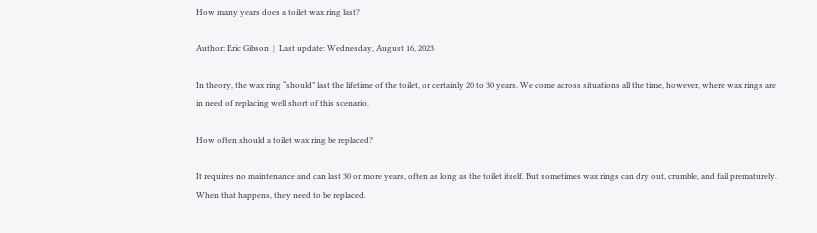How many years does a toilet wax ring last?

Author: Eric Gibson  |  Last update: Wednesday, August 16, 2023

In theory, the wax ring “should” last the lifetime of the toilet, or certainly 20 to 30 years. We come across situations all the time, however, where wax rings are in need of replacing well short of this scenario.

How often should a toilet wax ring be replaced?

It requires no maintenance and can last 30 or more years, often as long as the toilet itself. But sometimes wax rings can dry out, crumble, and fail prematurely. When that happens, they need to be replaced.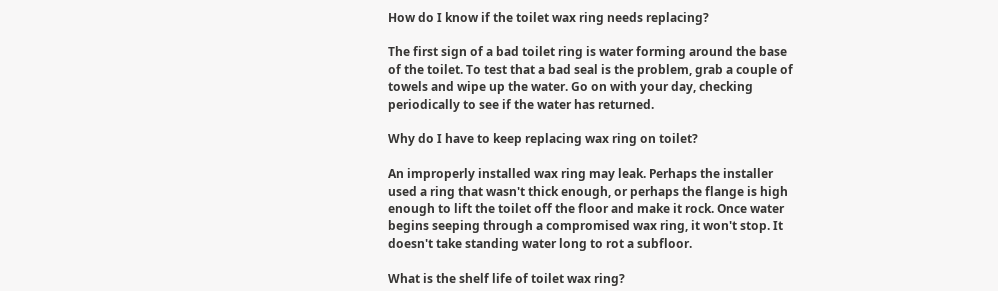How do I know if the toilet wax ring needs replacing?

The first sign of a bad toilet ring is water forming around the base of the toilet. To test that a bad seal is the problem, grab a couple of towels and wipe up the water. Go on with your day, checking periodically to see if the water has returned.

Why do I have to keep replacing wax ring on toilet?

An improperly installed wax ring may leak. Perhaps the installer used a ring that wasn't thick enough, or perhaps the flange is high enough to lift the toilet off the floor and make it rock. Once water begins seeping through a compromised wax ring, it won't stop. It doesn't take standing water long to rot a subfloor.

What is the shelf life of toilet wax ring?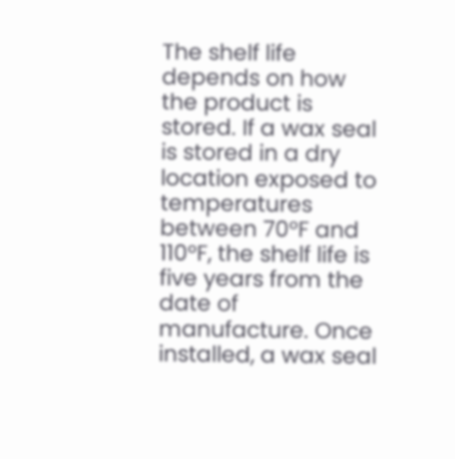The shelf life depends on how the product is stored. If a wax seal is stored in a dry location exposed to temperatures between 70°F and 110°F, the shelf life is five years from the date of manufacture. Once installed, a wax seal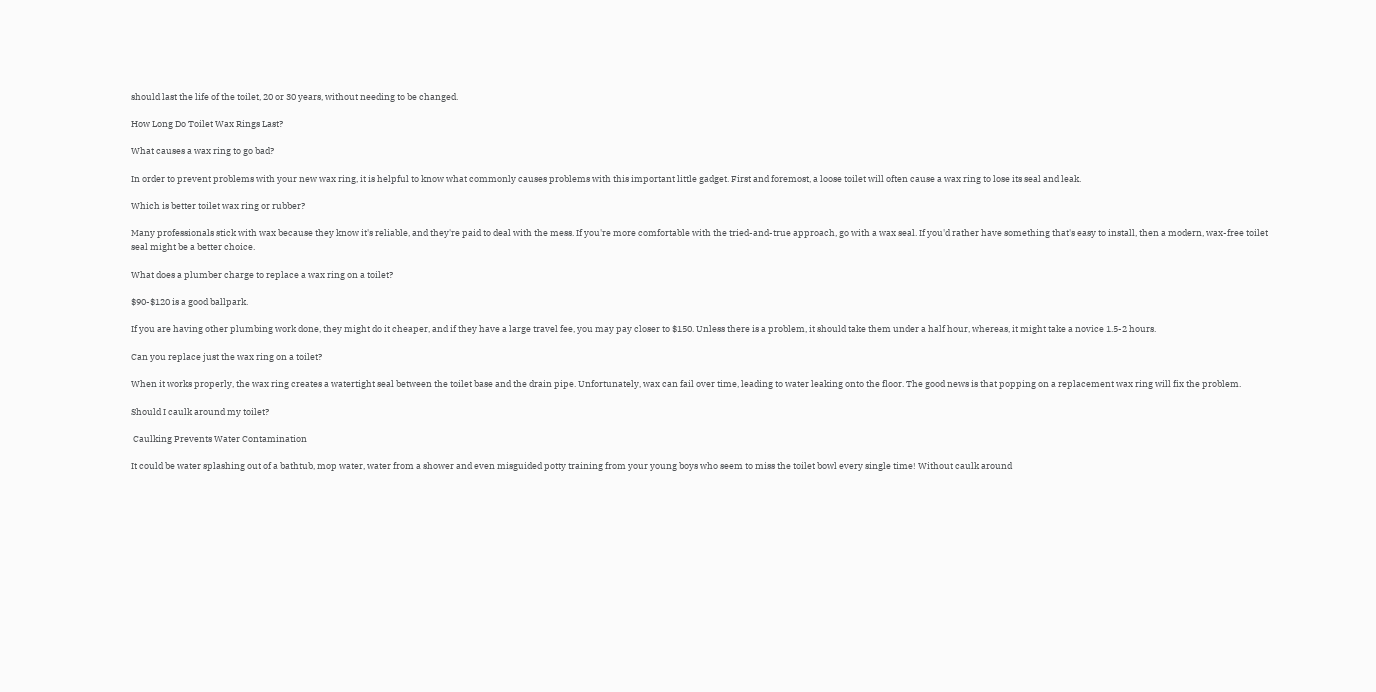should last the life of the toilet, 20 or 30 years, without needing to be changed.

How Long Do Toilet Wax Rings Last?

What causes a wax ring to go bad?

In order to prevent problems with your new wax ring, it is helpful to know what commonly causes problems with this important little gadget. First and foremost, a loose toilet will often cause a wax ring to lose its seal and leak.

Which is better toilet wax ring or rubber?

Many professionals stick with wax because they know it's reliable, and they're paid to deal with the mess. If you're more comfortable with the tried-and-true approach, go with a wax seal. If you'd rather have something that's easy to install, then a modern, wax-free toilet seal might be a better choice.

What does a plumber charge to replace a wax ring on a toilet?

$90-$120 is a good ballpark.

If you are having other plumbing work done, they might do it cheaper, and if they have a large travel fee, you may pay closer to $150. Unless there is a problem, it should take them under a half hour, whereas, it might take a novice 1.5-2 hours.

Can you replace just the wax ring on a toilet?

When it works properly, the wax ring creates a watertight seal between the toilet base and the drain pipe. Unfortunately, wax can fail over time, leading to water leaking onto the floor. The good news is that popping on a replacement wax ring will fix the problem.

Should I caulk around my toilet?

 Caulking Prevents Water Contamination

It could be water splashing out of a bathtub, mop water, water from a shower and even misguided potty training from your young boys who seem to miss the toilet bowl every single time! Without caulk around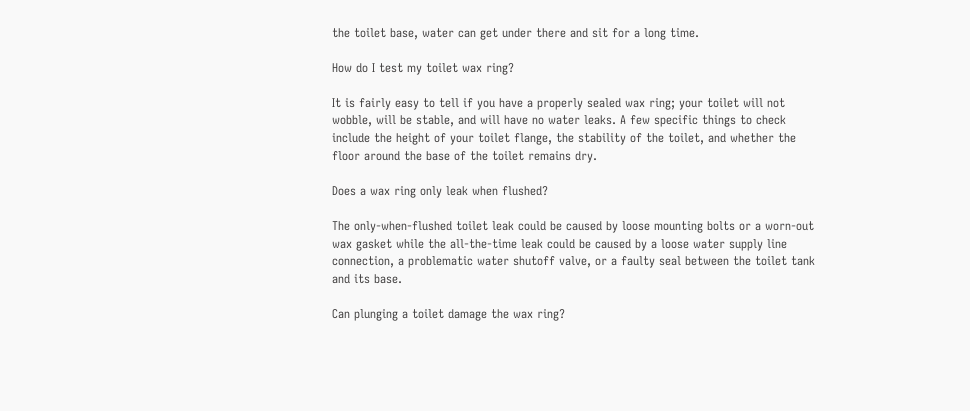the toilet base, water can get under there and sit for a long time.

How do I test my toilet wax ring?

It is fairly easy to tell if you have a properly sealed wax ring; your toilet will not wobble, will be stable, and will have no water leaks. A few specific things to check include the height of your toilet flange, the stability of the toilet, and whether the floor around the base of the toilet remains dry.

Does a wax ring only leak when flushed?

The only-when-flushed toilet leak could be caused by loose mounting bolts or a worn-out wax gasket while the all-the-time leak could be caused by a loose water supply line connection, a problematic water shutoff valve, or a faulty seal between the toilet tank and its base.

Can plunging a toilet damage the wax ring?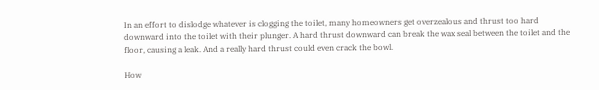In an effort to dislodge whatever is clogging the toilet, many homeowners get overzealous and thrust too hard downward into the toilet with their plunger. A hard thrust downward can break the wax seal between the toilet and the floor, causing a leak. And a really hard thrust could even crack the bowl.

How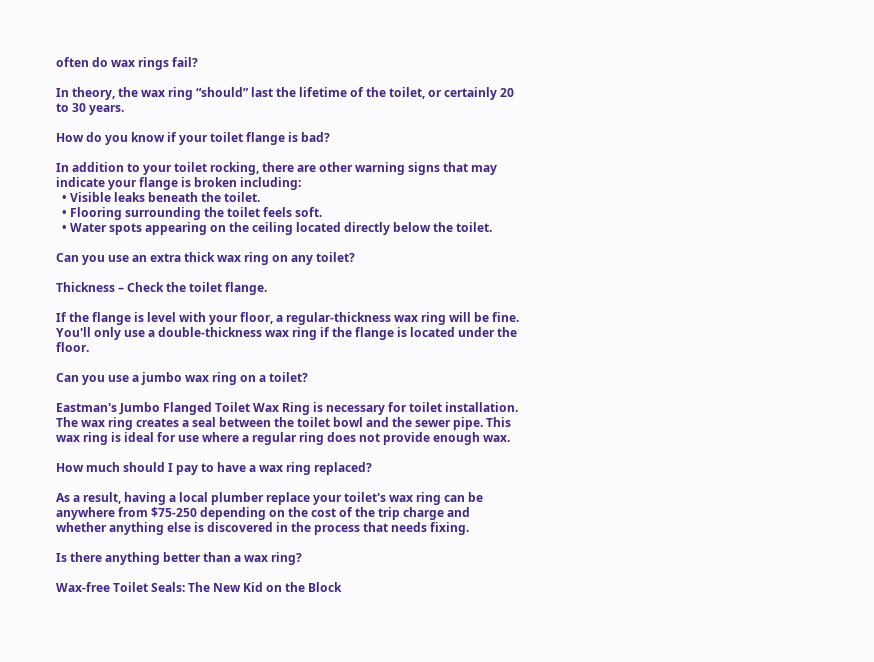often do wax rings fail?

In theory, the wax ring “should” last the lifetime of the toilet, or certainly 20 to 30 years.

How do you know if your toilet flange is bad?

In addition to your toilet rocking, there are other warning signs that may indicate your flange is broken including:
  • Visible leaks beneath the toilet.
  • Flooring surrounding the toilet feels soft.
  • Water spots appearing on the ceiling located directly below the toilet.

Can you use an extra thick wax ring on any toilet?

Thickness – Check the toilet flange.

If the flange is level with your floor, a regular-thickness wax ring will be fine. You'll only use a double-thickness wax ring if the flange is located under the floor.

Can you use a jumbo wax ring on a toilet?

Eastman's Jumbo Flanged Toilet Wax Ring is necessary for toilet installation. The wax ring creates a seal between the toilet bowl and the sewer pipe. This wax ring is ideal for use where a regular ring does not provide enough wax.

How much should I pay to have a wax ring replaced?

As a result, having a local plumber replace your toilet's wax ring can be anywhere from $75-250 depending on the cost of the trip charge and whether anything else is discovered in the process that needs fixing.

Is there anything better than a wax ring?

Wax-free Toilet Seals: The New Kid on the Block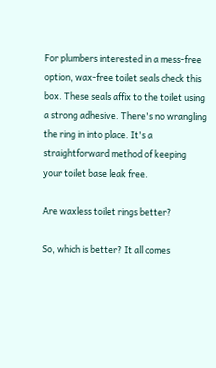For plumbers interested in a mess-free option, wax-free toilet seals check this box. These seals affix to the toilet using a strong adhesive. There's no wrangling the ring in into place. It's a straightforward method of keeping your toilet base leak free.

Are waxless toilet rings better?

So, which is better? It all comes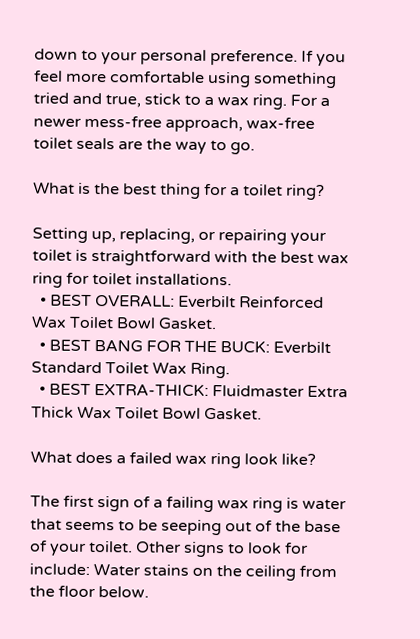down to your personal preference. If you feel more comfortable using something tried and true, stick to a wax ring. For a newer mess-free approach, wax-free toilet seals are the way to go.

What is the best thing for a toilet ring?

Setting up, replacing, or repairing your toilet is straightforward with the best wax ring for toilet installations.
  • BEST OVERALL: Everbilt Reinforced Wax Toilet Bowl Gasket.
  • BEST BANG FOR THE BUCK: Everbilt Standard Toilet Wax Ring.
  • BEST EXTRA-THICK: Fluidmaster Extra Thick Wax Toilet Bowl Gasket.

What does a failed wax ring look like?

The first sign of a failing wax ring is water that seems to be seeping out of the base of your toilet. Other signs to look for include: Water stains on the ceiling from the floor below.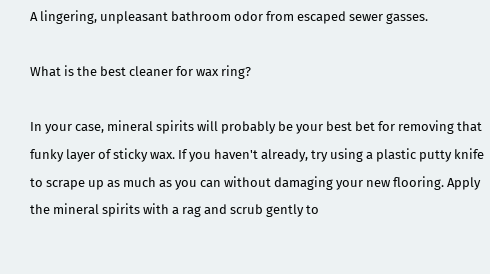A lingering, unpleasant bathroom odor from escaped sewer gasses.

What is the best cleaner for wax ring?

In your case, mineral spirits will probably be your best bet for removing that funky layer of sticky wax. If you haven't already, try using a plastic putty knife to scrape up as much as you can without damaging your new flooring. Apply the mineral spirits with a rag and scrub gently to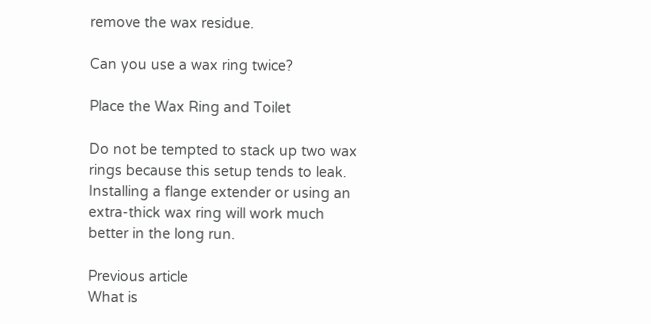remove the wax residue.

Can you use a wax ring twice?

Place the Wax Ring and Toilet

Do not be tempted to stack up two wax rings because this setup tends to leak. Installing a flange extender or using an extra-thick wax ring will work much better in the long run.

Previous article
What is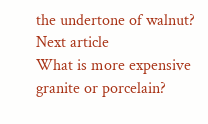the undertone of walnut?
Next article
What is more expensive granite or porcelain?